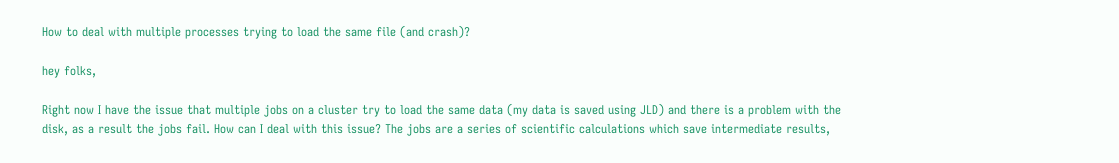How to deal with multiple processes trying to load the same file (and crash)?

hey folks,

Right now I have the issue that multiple jobs on a cluster try to load the same data (my data is saved using JLD) and there is a problem with the disk, as a result the jobs fail. How can I deal with this issue? The jobs are a series of scientific calculations which save intermediate results,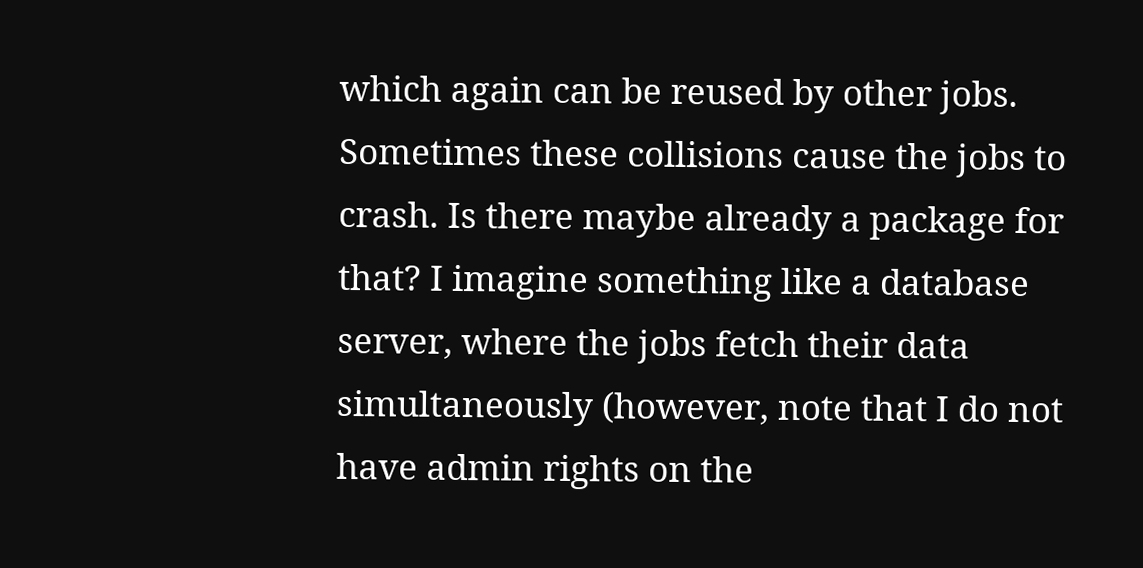which again can be reused by other jobs. Sometimes these collisions cause the jobs to crash. Is there maybe already a package for that? I imagine something like a database server, where the jobs fetch their data simultaneously (however, note that I do not have admin rights on the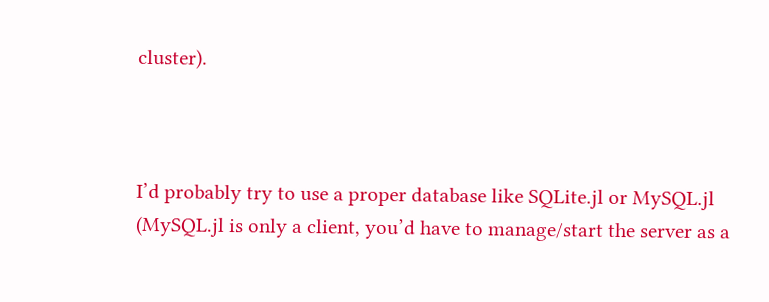cluster).



I’d probably try to use a proper database like SQLite.jl or MySQL.jl (MySQL.jl is only a client, you’d have to manage/start the server as a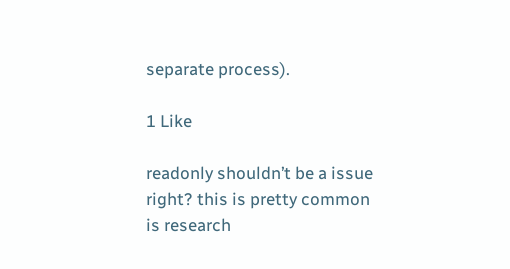separate process).

1 Like

readonly shouldn’t be a issue right? this is pretty common is research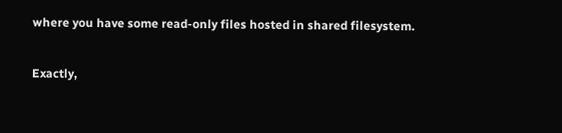where you have some read-only files hosted in shared filesystem.

Exactly,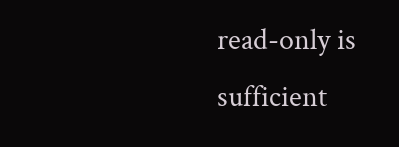read-only is sufficient